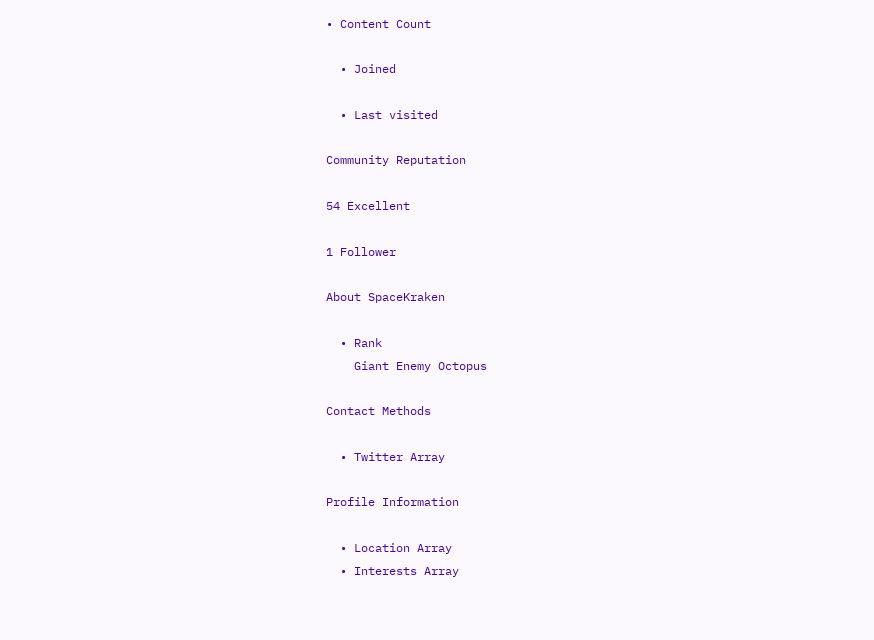• Content Count

  • Joined

  • Last visited

Community Reputation

54 Excellent

1 Follower

About SpaceKraken

  • Rank
    Giant Enemy Octopus

Contact Methods

  • Twitter Array

Profile Information

  • Location Array
  • Interests Array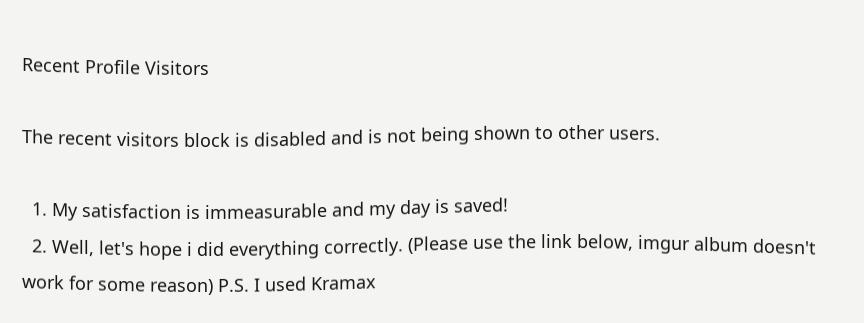Recent Profile Visitors

The recent visitors block is disabled and is not being shown to other users.

  1. My satisfaction is immeasurable and my day is saved!
  2. Well, let's hope i did everything correctly. (Please use the link below, imgur album doesn't work for some reason) P.S. I used Kramax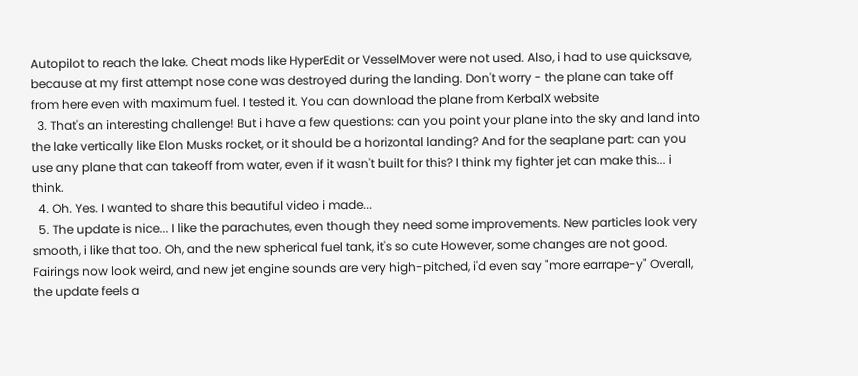Autopilot to reach the lake. Cheat mods like HyperEdit or VesselMover were not used. Also, i had to use quicksave, because at my first attempt nose cone was destroyed during the landing. Don't worry - the plane can take off from here even with maximum fuel. I tested it. You can download the plane from KerbalX website
  3. That's an interesting challenge! But i have a few questions: can you point your plane into the sky and land into the lake vertically like Elon Musks rocket, or it should be a horizontal landing? And for the seaplane part: can you use any plane that can takeoff from water, even if it wasn't built for this? I think my fighter jet can make this... i think.
  4. Oh. Yes. I wanted to share this beautiful video i made...
  5. The update is nice... I like the parachutes, even though they need some improvements. New particles look very smooth, i like that too. Oh, and the new spherical fuel tank, it's so cute However, some changes are not good. Fairings now look weird, and new jet engine sounds are very high-pitched, i'd even say "more earrape-y" Overall, the update feels a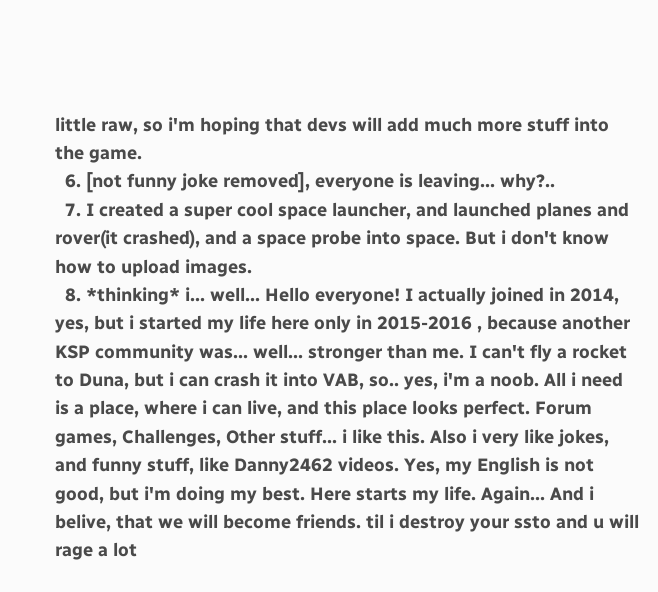little raw, so i'm hoping that devs will add much more stuff into the game.
  6. [not funny joke removed], everyone is leaving... why?..
  7. I created a super cool space launcher, and launched planes and rover(it crashed), and a space probe into space. But i don't know how to upload images.
  8. *thinking* i... well... Hello everyone! I actually joined in 2014, yes, but i started my life here only in 2015-2016 , because another KSP community was... well... stronger than me. I can't fly a rocket to Duna, but i can crash it into VAB, so.. yes, i'm a noob. All i need is a place, where i can live, and this place looks perfect. Forum games, Challenges, Other stuff... i like this. Also i very like jokes, and funny stuff, like Danny2462 videos. Yes, my English is not good, but i'm doing my best. Here starts my life. Again... And i belive, that we will become friends. til i destroy your ssto and u will rage a lot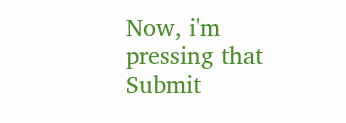Now, i'm pressing that Submit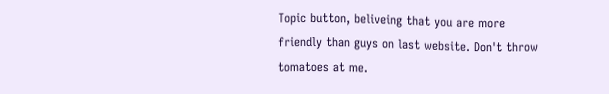Topic button, beliveing that you are more friendly than guys on last website. Don't throw tomatoes at me.